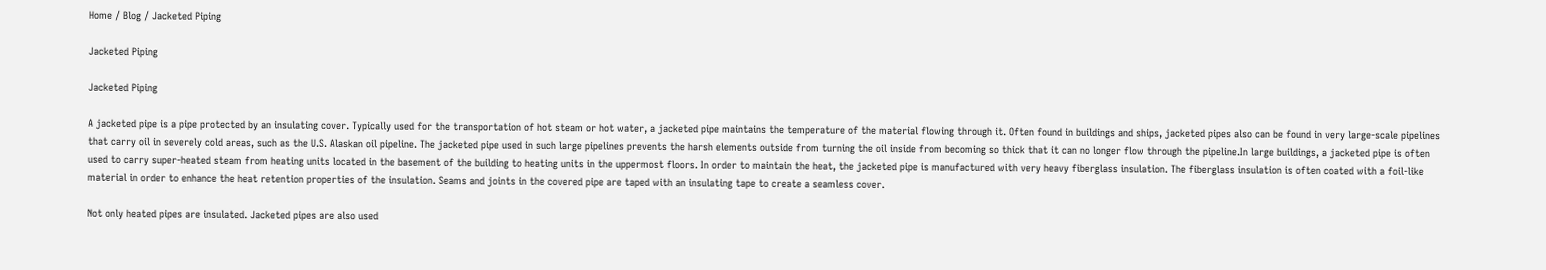Home / Blog / Jacketed Piping

Jacketed Piping

Jacketed Piping

A jacketed pipe is a pipe protected by an insulating cover. Typically used for the transportation of hot steam or hot water, a jacketed pipe maintains the temperature of the material flowing through it. Often found in buildings and ships, jacketed pipes also can be found in very large-scale pipelines that carry oil in severely cold areas, such as the U.S. Alaskan oil pipeline. The jacketed pipe used in such large pipelines prevents the harsh elements outside from turning the oil inside from becoming so thick that it can no longer flow through the pipeline.In large buildings, a jacketed pipe is often used to carry super-heated steam from heating units located in the basement of the building to heating units in the uppermost floors. In order to maintain the heat, the jacketed pipe is manufactured with very heavy fiberglass insulation. The fiberglass insulation is often coated with a foil-like material in order to enhance the heat retention properties of the insulation. Seams and joints in the covered pipe are taped with an insulating tape to create a seamless cover.

Not only heated pipes are insulated. Jacketed pipes are also used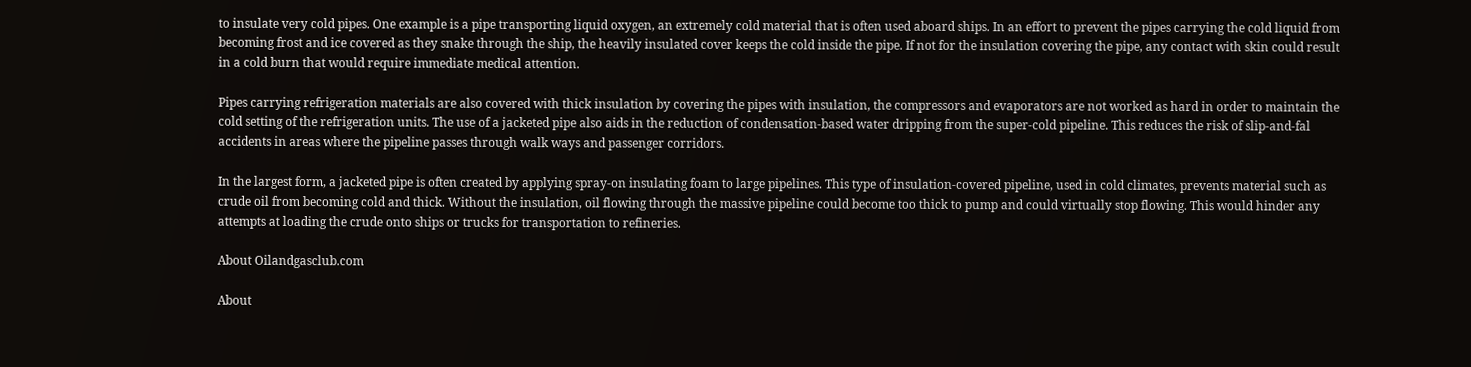to insulate very cold pipes. One example is a pipe transporting liquid oxygen, an extremely cold material that is often used aboard ships. In an effort to prevent the pipes carrying the cold liquid from becoming frost and ice covered as they snake through the ship, the heavily insulated cover keeps the cold inside the pipe. If not for the insulation covering the pipe, any contact with skin could result in a cold burn that would require immediate medical attention.

Pipes carrying refrigeration materials are also covered with thick insulation by covering the pipes with insulation, the compressors and evaporators are not worked as hard in order to maintain the cold setting of the refrigeration units. The use of a jacketed pipe also aids in the reduction of condensation-based water dripping from the super-cold pipeline. This reduces the risk of slip-and-fal accidents in areas where the pipeline passes through walk ways and passenger corridors.

In the largest form, a jacketed pipe is often created by applying spray-on insulating foam to large pipelines. This type of insulation-covered pipeline, used in cold climates, prevents material such as crude oil from becoming cold and thick. Without the insulation, oil flowing through the massive pipeline could become too thick to pump and could virtually stop flowing. This would hinder any attempts at loading the crude onto ships or trucks for transportation to refineries.

About Oilandgasclub.com

About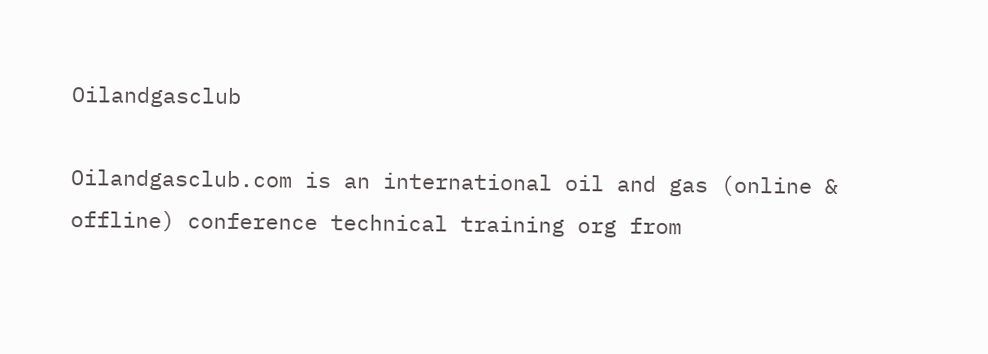Oilandgasclub

Oilandgasclub.com is an international oil and gas (online & offline) conference technical training org from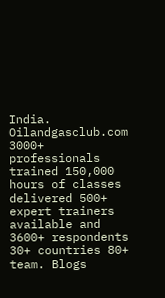India. Oilandgasclub.com 3000+ professionals trained 150,000 hours of classes delivered 500+ expert trainers available and 3600+ respondents 30+ countries 80+ team. Blogs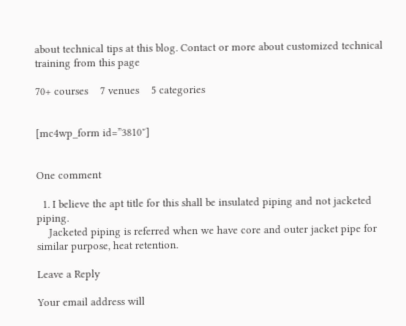about technical tips at this blog. Contact or more about customized technical training from this page

70+ courses    7 venues    5 categories


[mc4wp_form id=”3810″]


One comment

  1. I believe the apt title for this shall be insulated piping and not jacketed piping.
    Jacketed piping is referred when we have core and outer jacket pipe for similar purpose, heat retention.

Leave a Reply

Your email address will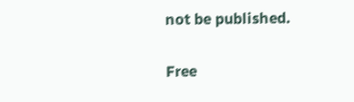not be published.

Free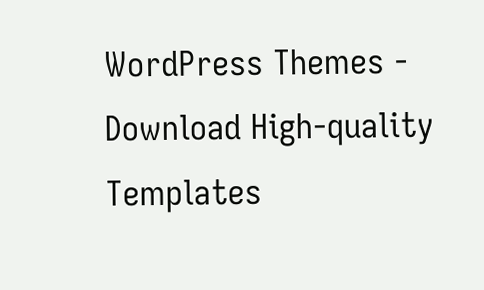WordPress Themes - Download High-quality Templates